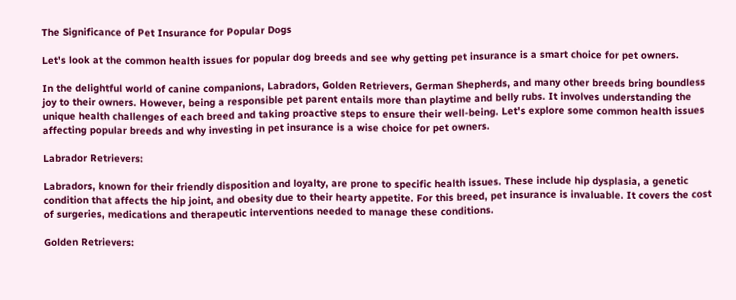The Significance of Pet Insurance for Popular Dogs

Let's look at the common health issues for popular dog breeds and see why getting pet insurance is a smart choice for pet owners.

In the delightful world of canine companions, Labradors, Golden Retrievers, German Shepherds, and many other breeds bring boundless joy to their owners. However, being a responsible pet parent entails more than playtime and belly rubs. It involves understanding the unique health challenges of each breed and taking proactive steps to ensure their well-being. Let's explore some common health issues affecting popular breeds and why investing in pet insurance is a wise choice for pet owners.

Labrador Retrievers:

Labradors, known for their friendly disposition and loyalty, are prone to specific health issues. These include hip dysplasia, a genetic condition that affects the hip joint, and obesity due to their hearty appetite. For this breed, pet insurance is invaluable. It covers the cost of surgeries, medications and therapeutic interventions needed to manage these conditions.

Golden Retrievers: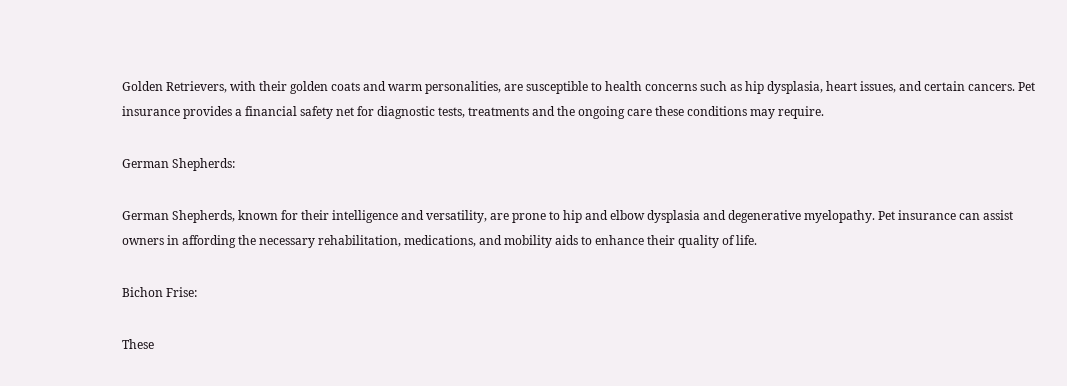Golden Retrievers, with their golden coats and warm personalities, are susceptible to health concerns such as hip dysplasia, heart issues, and certain cancers. Pet insurance provides a financial safety net for diagnostic tests, treatments and the ongoing care these conditions may require.

German Shepherds:

German Shepherds, known for their intelligence and versatility, are prone to hip and elbow dysplasia and degenerative myelopathy. Pet insurance can assist owners in affording the necessary rehabilitation, medications, and mobility aids to enhance their quality of life.

Bichon Frise:

These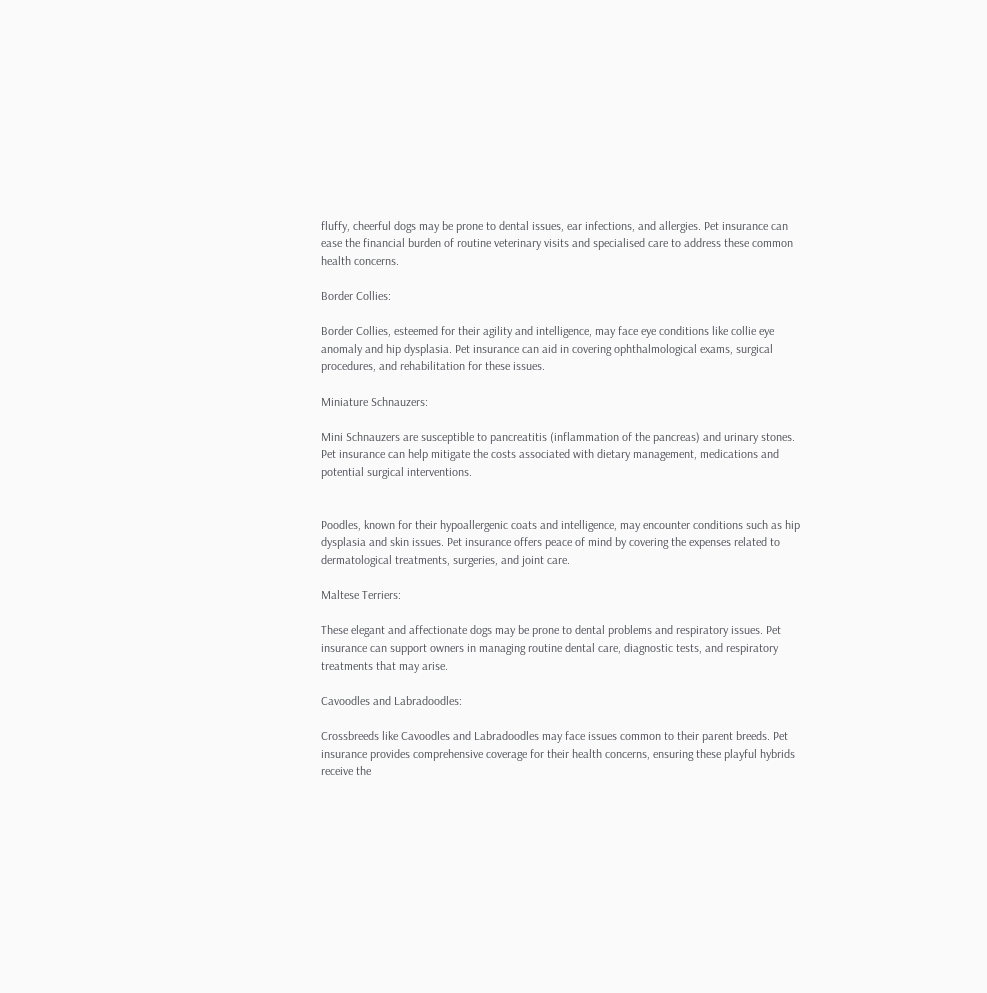fluffy, cheerful dogs may be prone to dental issues, ear infections, and allergies. Pet insurance can ease the financial burden of routine veterinary visits and specialised care to address these common health concerns.

Border Collies:

Border Collies, esteemed for their agility and intelligence, may face eye conditions like collie eye anomaly and hip dysplasia. Pet insurance can aid in covering ophthalmological exams, surgical procedures, and rehabilitation for these issues.

Miniature Schnauzers:

Mini Schnauzers are susceptible to pancreatitis (inflammation of the pancreas) and urinary stones. Pet insurance can help mitigate the costs associated with dietary management, medications and potential surgical interventions.


Poodles, known for their hypoallergenic coats and intelligence, may encounter conditions such as hip dysplasia and skin issues. Pet insurance offers peace of mind by covering the expenses related to dermatological treatments, surgeries, and joint care.

Maltese Terriers:

These elegant and affectionate dogs may be prone to dental problems and respiratory issues. Pet insurance can support owners in managing routine dental care, diagnostic tests, and respiratory treatments that may arise.

Cavoodles and Labradoodles:

Crossbreeds like Cavoodles and Labradoodles may face issues common to their parent breeds. Pet insurance provides comprehensive coverage for their health concerns, ensuring these playful hybrids receive the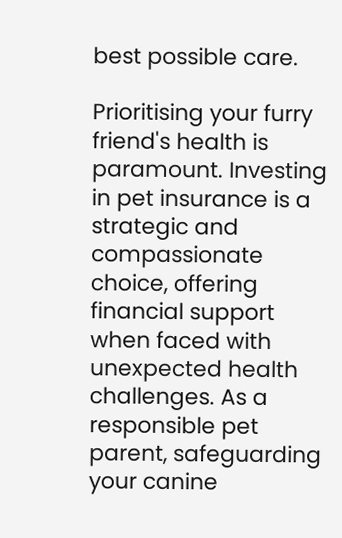best possible care.

Prioritising your furry friend's health is paramount. Investing in pet insurance is a strategic and compassionate choice, offering financial support when faced with unexpected health challenges. As a responsible pet parent, safeguarding your canine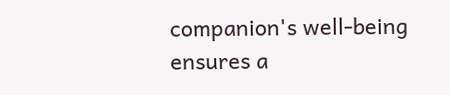companion's well-being ensures a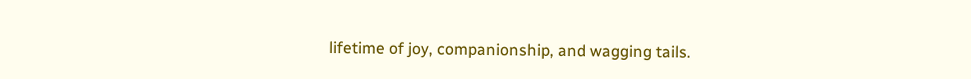lifetime of joy, companionship, and wagging tails.